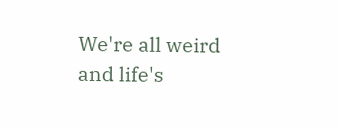We're all weird and life's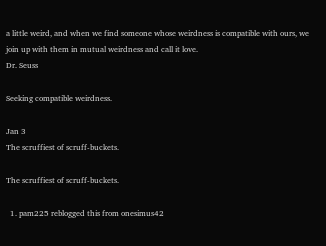a little weird, and when we find someone whose weirdness is compatible with ours, we join up with them in mutual weirdness and call it love.
Dr. Seuss

Seeking compatible weirdness.

Jan 3
The scruffiest of scruff-buckets.

The scruffiest of scruff-buckets.

  1. pam225 reblogged this from onesimus42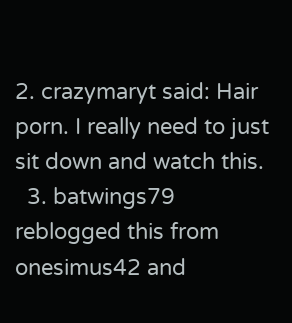2. crazymaryt said: Hair porn. I really need to just sit down and watch this.
  3. batwings79 reblogged this from onesimus42 and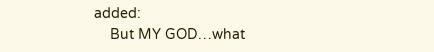added:
    But MY GOD…what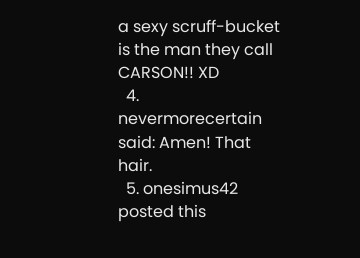a sexy scruff-bucket is the man they call CARSON!! XD
  4. nevermorecertain said: Amen! That hair.
  5. onesimus42 posted this